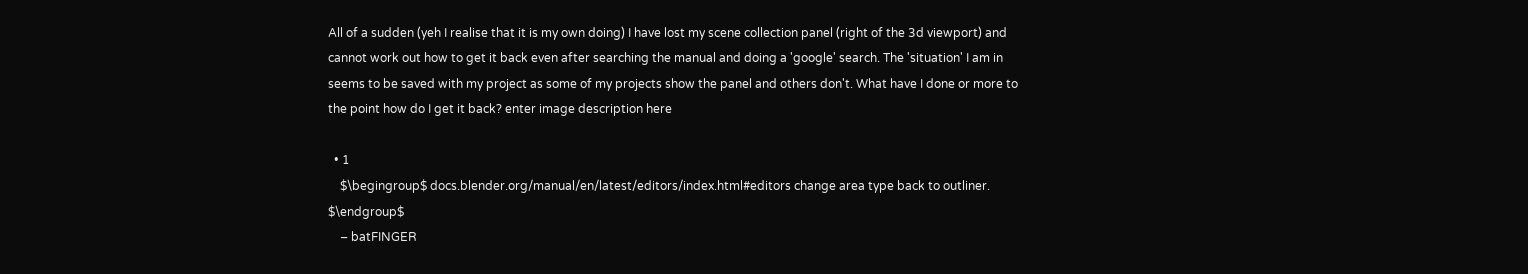All of a sudden (yeh I realise that it is my own doing) I have lost my scene collection panel (right of the 3d viewport) and cannot work out how to get it back even after searching the manual and doing a 'google' search. The 'situation' I am in seems to be saved with my project as some of my projects show the panel and others don't. What have I done or more to the point how do I get it back? enter image description here

  • 1
    $\begingroup$ docs.blender.org/manual/en/latest/editors/index.html#editors change area type back to outliner. $\endgroup$
    – batFINGER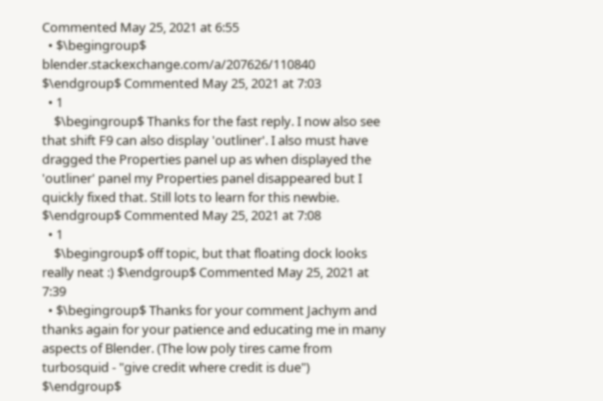Commented May 25, 2021 at 6:55
  • $\begingroup$ blender.stackexchange.com/a/207626/110840 $\endgroup$ Commented May 25, 2021 at 7:03
  • 1
    $\begingroup$ Thanks for the fast reply. I now also see that shift F9 can also display 'outliner'. I also must have dragged the Properties panel up as when displayed the 'outliner' panel my Properties panel disappeared but I quickly fixed that. Still lots to learn for this newbie. $\endgroup$ Commented May 25, 2021 at 7:08
  • 1
    $\begingroup$ off topic, but that floating dock looks really neat :) $\endgroup$ Commented May 25, 2021 at 7:39
  • $\begingroup$ Thanks for your comment Jachym and thanks again for your patience and educating me in many aspects of Blender. (The low poly tires came from turbosquid - "give credit where credit is due") $\endgroup$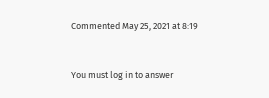Commented May 25, 2021 at 8:19


You must log in to answer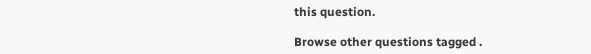this question.

Browse other questions tagged .